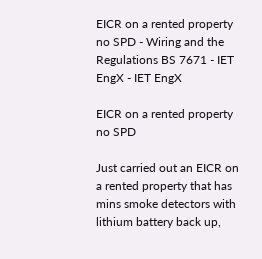EICR on a rented property no SPD - Wiring and the Regulations BS 7671 - IET EngX - IET EngX

EICR on a rented property no SPD

Just carried out an EICR on a rented property that has mins smoke detectors with lithium battery back up,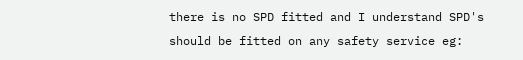there is no SPD fitted and I understand SPD's should be fitted on any safety service eg: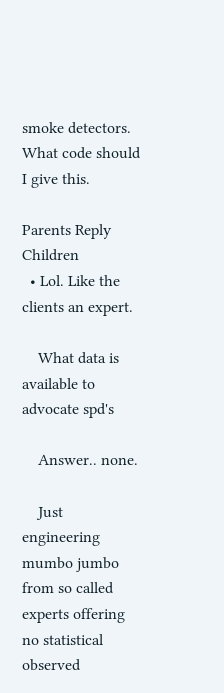smoke detectors. What code should I give this.

Parents Reply Children
  • Lol. Like the clients an expert.

    What data is available to advocate spd's

    Answer.. none.

    Just engineering mumbo jumbo from so called experts offering no statistical observed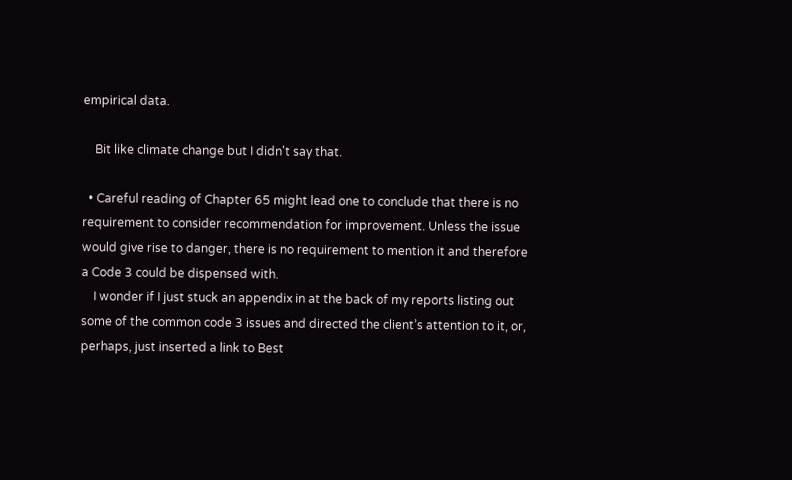empirical data.

    Bit like climate change but I didn't say that.

  • Careful reading of Chapter 65 might lead one to conclude that there is no requirement to consider recommendation for improvement. Unless the issue would give rise to danger, there is no requirement to mention it and therefore a Code 3 could be dispensed with.
    I wonder if I just stuck an appendix in at the back of my reports listing out some of the common code 3 issues and directed the client’s attention to it, or, perhaps, just inserted a link to Best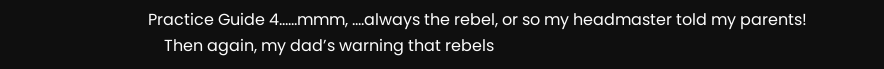Practice Guide 4……mmm, ….always the rebel, or so my headmaster told my parents!
    Then again, my dad’s warning that rebels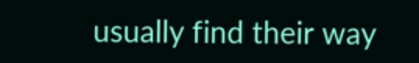usually find their way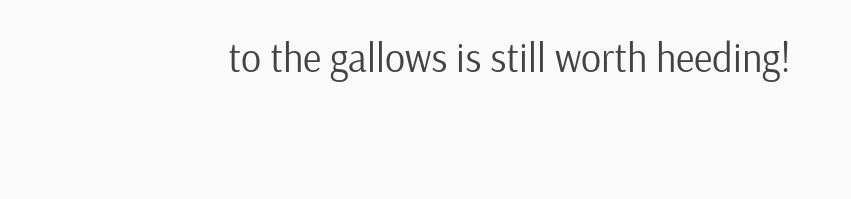to the gallows is still worth heeding!